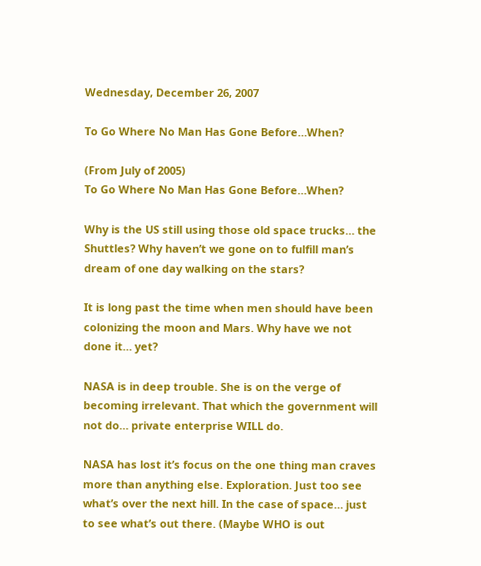Wednesday, December 26, 2007

To Go Where No Man Has Gone Before…When?

(From July of 2005)
To Go Where No Man Has Gone Before…When?

Why is the US still using those old space trucks… the Shuttles? Why haven’t we gone on to fulfill man’s dream of one day walking on the stars?

It is long past the time when men should have been colonizing the moon and Mars. Why have we not done it… yet?

NASA is in deep trouble. She is on the verge of becoming irrelevant. That which the government will not do… private enterprise WILL do.

NASA has lost it’s focus on the one thing man craves more than anything else. Exploration. Just too see what’s over the next hill. In the case of space… just to see what’s out there. (Maybe WHO is out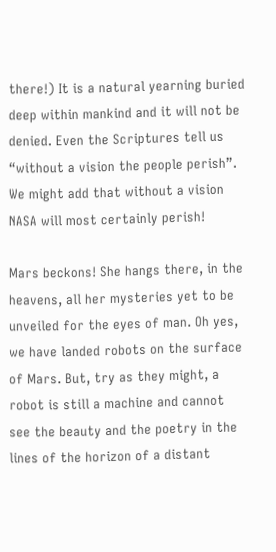there!) It is a natural yearning buried deep within mankind and it will not be denied. Even the Scriptures tell us “without a vision the people perish”. We might add that without a vision NASA will most certainly perish!

Mars beckons! She hangs there, in the heavens, all her mysteries yet to be unveiled for the eyes of man. Oh yes, we have landed robots on the surface of Mars. But, try as they might, a robot is still a machine and cannot see the beauty and the poetry in the lines of the horizon of a distant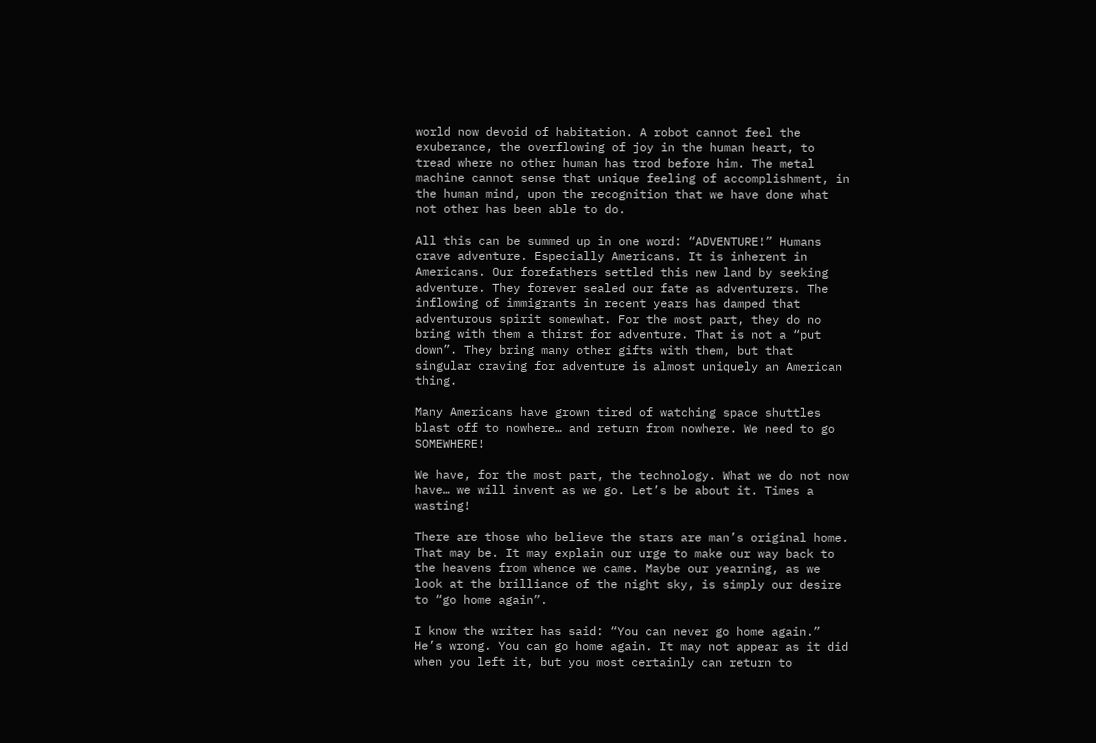world now devoid of habitation. A robot cannot feel the exuberance, the overflowing of joy in the human heart, to tread where no other human has trod before him. The metal machine cannot sense that unique feeling of accomplishment, in the human mind, upon the recognition that we have done what not other has been able to do.

All this can be summed up in one word: “ADVENTURE!” Humans crave adventure. Especially Americans. It is inherent in Americans. Our forefathers settled this new land by seeking adventure. They forever sealed our fate as adventurers. The inflowing of immigrants in recent years has damped that adventurous spirit somewhat. For the most part, they do no bring with them a thirst for adventure. That is not a “put down”. They bring many other gifts with them, but that singular craving for adventure is almost uniquely an American thing.

Many Americans have grown tired of watching space shuttles blast off to nowhere… and return from nowhere. We need to go SOMEWHERE!

We have, for the most part, the technology. What we do not now have… we will invent as we go. Let’s be about it. Times a wasting!

There are those who believe the stars are man’s original home. That may be. It may explain our urge to make our way back to the heavens from whence we came. Maybe our yearning, as we look at the brilliance of the night sky, is simply our desire to “go home again”.

I know the writer has said: “You can never go home again.” He’s wrong. You can go home again. It may not appear as it did when you left it, but you most certainly can return to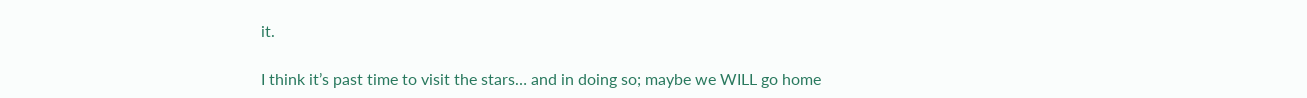it.

I think it’s past time to visit the stars… and in doing so; maybe we WILL go home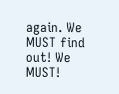again. We MUST find out! We MUST!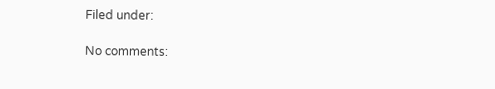Filed under:

No comments: